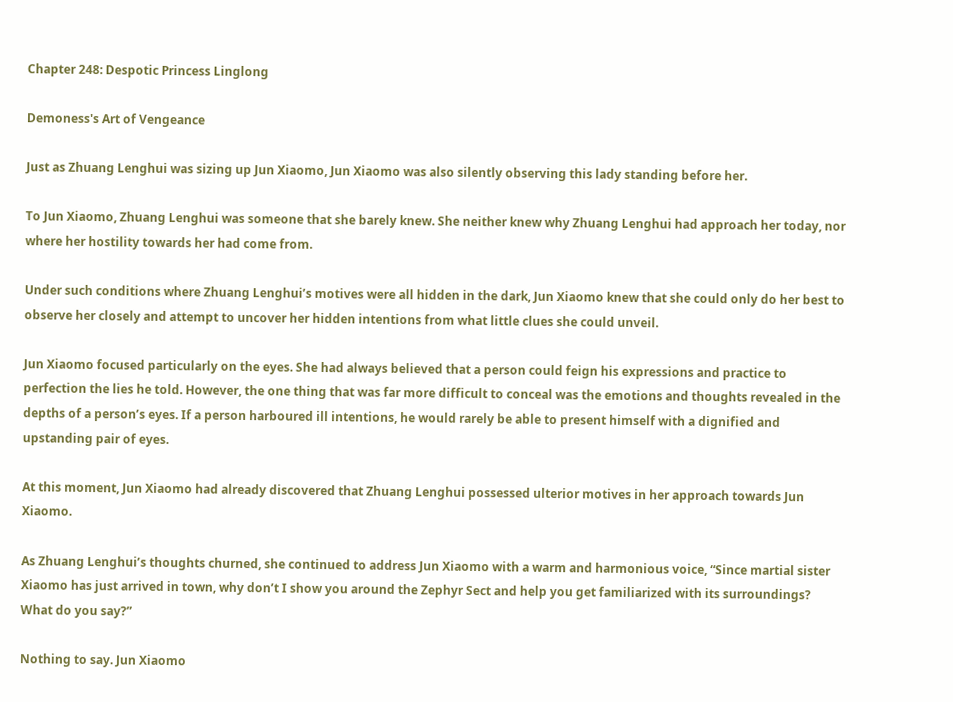Chapter 248: Despotic Princess Linglong

Demoness's Art of Vengeance

Just as Zhuang Lenghui was sizing up Jun Xiaomo, Jun Xiaomo was also silently observing this lady standing before her.

To Jun Xiaomo, Zhuang Lenghui was someone that she barely knew. She neither knew why Zhuang Lenghui had approach her today, nor where her hostility towards her had come from.

Under such conditions where Zhuang Lenghui’s motives were all hidden in the dark, Jun Xiaomo knew that she could only do her best to observe her closely and attempt to uncover her hidden intentions from what little clues she could unveil.

Jun Xiaomo focused particularly on the eyes. She had always believed that a person could feign his expressions and practice to perfection the lies he told. However, the one thing that was far more difficult to conceal was the emotions and thoughts revealed in the depths of a person’s eyes. If a person harboured ill intentions, he would rarely be able to present himself with a dignified and upstanding pair of eyes.

At this moment, Jun Xiaomo had already discovered that Zhuang Lenghui possessed ulterior motives in her approach towards Jun Xiaomo.

As Zhuang Lenghui’s thoughts churned, she continued to address Jun Xiaomo with a warm and harmonious voice, “Since martial sister Xiaomo has just arrived in town, why don’t I show you around the Zephyr Sect and help you get familiarized with its surroundings? What do you say?”

Nothing to say. Jun Xiaomo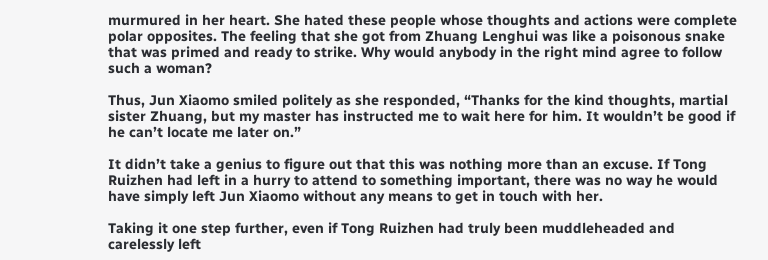murmured in her heart. She hated these people whose thoughts and actions were complete polar opposites. The feeling that she got from Zhuang Lenghui was like a poisonous snake that was primed and ready to strike. Why would anybody in the right mind agree to follow such a woman?

Thus, Jun Xiaomo smiled politely as she responded, “Thanks for the kind thoughts, martial sister Zhuang, but my master has instructed me to wait here for him. It wouldn’t be good if he can’t locate me later on.”

It didn’t take a genius to figure out that this was nothing more than an excuse. If Tong Ruizhen had left in a hurry to attend to something important, there was no way he would have simply left Jun Xiaomo without any means to get in touch with her.

Taking it one step further, even if Tong Ruizhen had truly been muddleheaded and carelessly left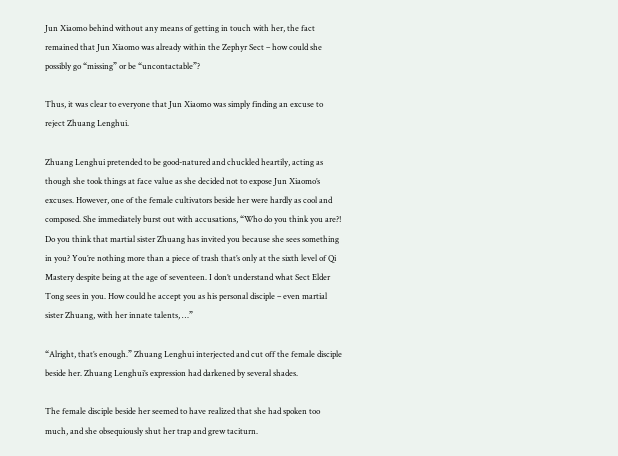Jun Xiaomo behind without any means of getting in touch with her, the fact remained that Jun Xiaomo was already within the Zephyr Sect – how could she possibly go “missing” or be “uncontactable”?

Thus, it was clear to everyone that Jun Xiaomo was simply finding an excuse to reject Zhuang Lenghui.

Zhuang Lenghui pretended to be good-natured and chuckled heartily, acting as though she took things at face value as she decided not to expose Jun Xiaomo’s excuses. However, one of the female cultivators beside her were hardly as cool and composed. She immediately burst out with accusations, “Who do you think you are?! Do you think that martial sister Zhuang has invited you because she sees something in you? You’re nothing more than a piece of trash that’s only at the sixth level of Qi Mastery despite being at the age of seventeen. I don’t understand what Sect Elder Tong sees in you. How could he accept you as his personal disciple – even martial sister Zhuang, with her innate talents, …”

“Alright, that’s enough.” Zhuang Lenghui interjected and cut off the female disciple beside her. Zhuang Lenghui’s expression had darkened by several shades.

The female disciple beside her seemed to have realized that she had spoken too much, and she obsequiously shut her trap and grew taciturn.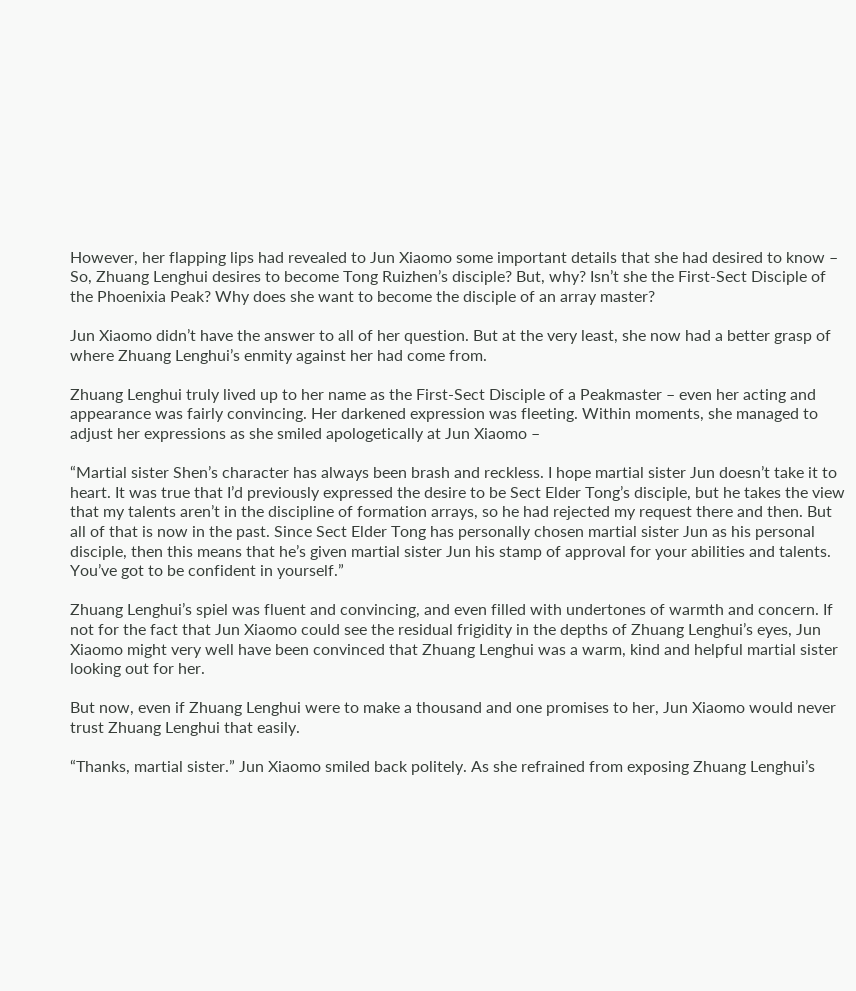However, her flapping lips had revealed to Jun Xiaomo some important details that she had desired to know – So, Zhuang Lenghui desires to become Tong Ruizhen’s disciple? But, why? Isn’t she the First-Sect Disciple of the Phoenixia Peak? Why does she want to become the disciple of an array master?

Jun Xiaomo didn’t have the answer to all of her question. But at the very least, she now had a better grasp of where Zhuang Lenghui’s enmity against her had come from.

Zhuang Lenghui truly lived up to her name as the First-Sect Disciple of a Peakmaster – even her acting and appearance was fairly convincing. Her darkened expression was fleeting. Within moments, she managed to adjust her expressions as she smiled apologetically at Jun Xiaomo –

“Martial sister Shen’s character has always been brash and reckless. I hope martial sister Jun doesn’t take it to heart. It was true that I’d previously expressed the desire to be Sect Elder Tong’s disciple, but he takes the view that my talents aren’t in the discipline of formation arrays, so he had rejected my request there and then. But all of that is now in the past. Since Sect Elder Tong has personally chosen martial sister Jun as his personal disciple, then this means that he’s given martial sister Jun his stamp of approval for your abilities and talents. You’ve got to be confident in yourself.”

Zhuang Lenghui’s spiel was fluent and convincing, and even filled with undertones of warmth and concern. If not for the fact that Jun Xiaomo could see the residual frigidity in the depths of Zhuang Lenghui’s eyes, Jun Xiaomo might very well have been convinced that Zhuang Lenghui was a warm, kind and helpful martial sister looking out for her.

But now, even if Zhuang Lenghui were to make a thousand and one promises to her, Jun Xiaomo would never trust Zhuang Lenghui that easily.

“Thanks, martial sister.” Jun Xiaomo smiled back politely. As she refrained from exposing Zhuang Lenghui’s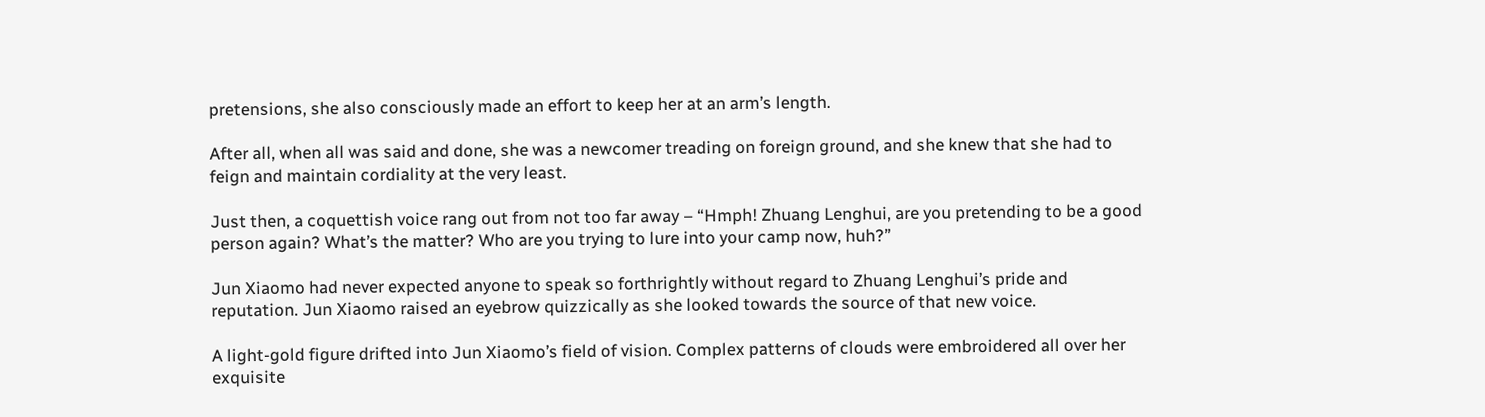pretensions, she also consciously made an effort to keep her at an arm’s length.

After all, when all was said and done, she was a newcomer treading on foreign ground, and she knew that she had to feign and maintain cordiality at the very least.

Just then, a coquettish voice rang out from not too far away – “Hmph! Zhuang Lenghui, are you pretending to be a good person again? What’s the matter? Who are you trying to lure into your camp now, huh?”

Jun Xiaomo had never expected anyone to speak so forthrightly without regard to Zhuang Lenghui’s pride and reputation. Jun Xiaomo raised an eyebrow quizzically as she looked towards the source of that new voice.

A light-gold figure drifted into Jun Xiaomo’s field of vision. Complex patterns of clouds were embroidered all over her exquisite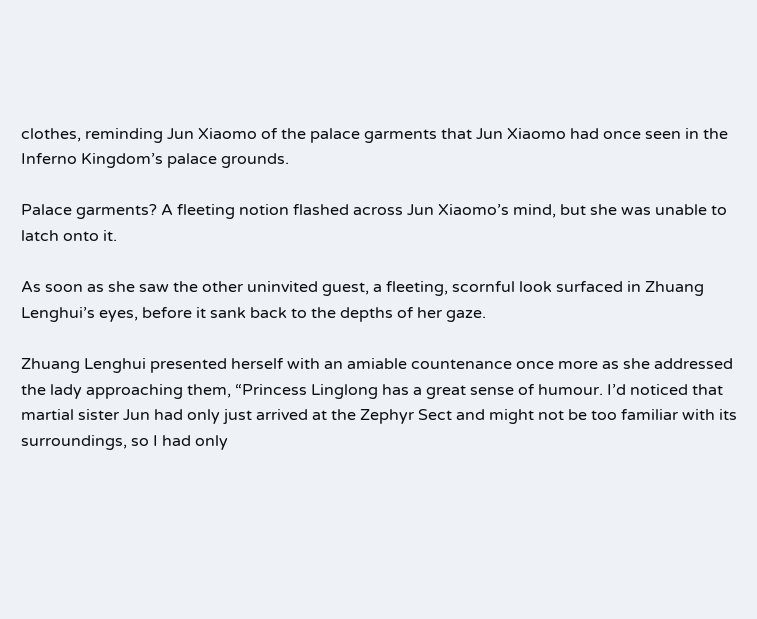clothes, reminding Jun Xiaomo of the palace garments that Jun Xiaomo had once seen in the Inferno Kingdom’s palace grounds.

Palace garments? A fleeting notion flashed across Jun Xiaomo’s mind, but she was unable to latch onto it.

As soon as she saw the other uninvited guest, a fleeting, scornful look surfaced in Zhuang Lenghui’s eyes, before it sank back to the depths of her gaze.

Zhuang Lenghui presented herself with an amiable countenance once more as she addressed the lady approaching them, “Princess Linglong has a great sense of humour. I’d noticed that martial sister Jun had only just arrived at the Zephyr Sect and might not be too familiar with its surroundings, so I had only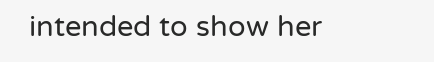intended to show her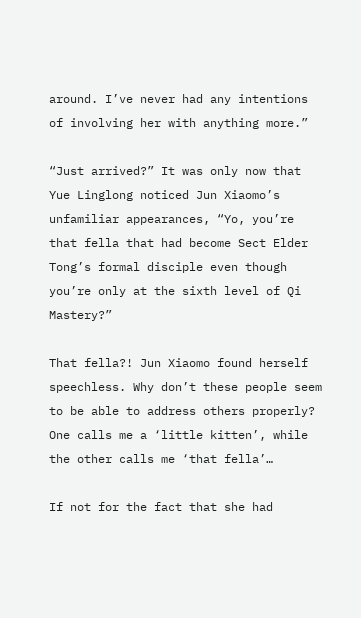around. I’ve never had any intentions of involving her with anything more.”

“Just arrived?” It was only now that Yue Linglong noticed Jun Xiaomo’s unfamiliar appearances, “Yo, you’re that fella that had become Sect Elder Tong’s formal disciple even though you’re only at the sixth level of Qi Mastery?”

That fella?! Jun Xiaomo found herself speechless. Why don’t these people seem to be able to address others properly? One calls me a ‘little kitten’, while the other calls me ‘that fella’…

If not for the fact that she had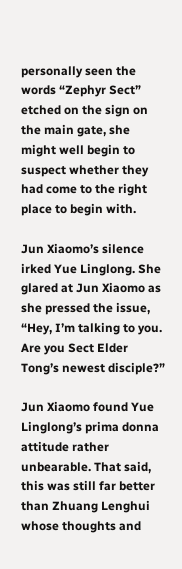personally seen the words “Zephyr Sect” etched on the sign on the main gate, she might well begin to suspect whether they had come to the right place to begin with.

Jun Xiaomo’s silence irked Yue Linglong. She glared at Jun Xiaomo as she pressed the issue, “Hey, I’m talking to you. Are you Sect Elder Tong’s newest disciple?”

Jun Xiaomo found Yue Linglong’s prima donna attitude rather unbearable. That said, this was still far better than Zhuang Lenghui whose thoughts and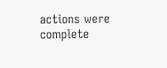actions were complete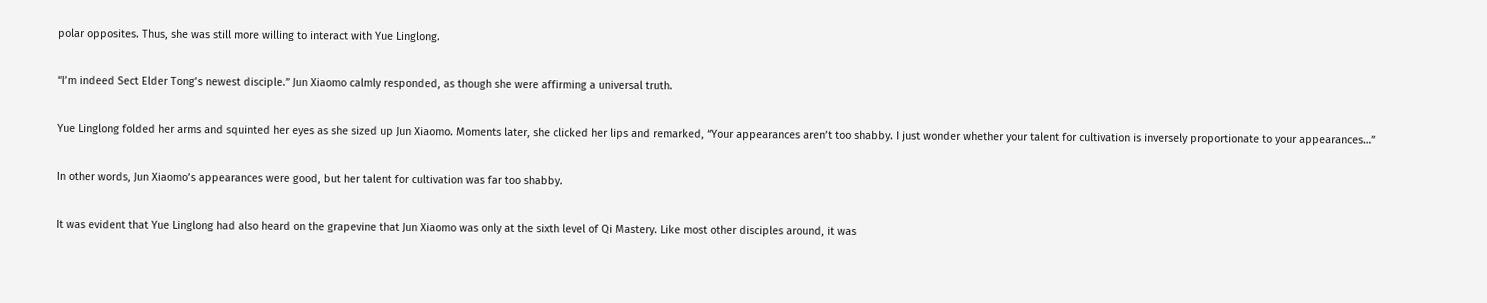polar opposites. Thus, she was still more willing to interact with Yue Linglong.

“I’m indeed Sect Elder Tong’s newest disciple.” Jun Xiaomo calmly responded, as though she were affirming a universal truth.

Yue Linglong folded her arms and squinted her eyes as she sized up Jun Xiaomo. Moments later, she clicked her lips and remarked, “Your appearances aren’t too shabby. I just wonder whether your talent for cultivation is inversely proportionate to your appearances…”

In other words, Jun Xiaomo’s appearances were good, but her talent for cultivation was far too shabby.

It was evident that Yue Linglong had also heard on the grapevine that Jun Xiaomo was only at the sixth level of Qi Mastery. Like most other disciples around, it was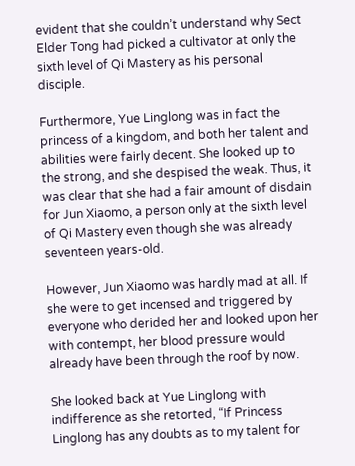evident that she couldn’t understand why Sect Elder Tong had picked a cultivator at only the sixth level of Qi Mastery as his personal disciple.

Furthermore, Yue Linglong was in fact the princess of a kingdom, and both her talent and abilities were fairly decent. She looked up to the strong, and she despised the weak. Thus, it was clear that she had a fair amount of disdain for Jun Xiaomo, a person only at the sixth level of Qi Mastery even though she was already seventeen years-old.

However, Jun Xiaomo was hardly mad at all. If she were to get incensed and triggered by everyone who derided her and looked upon her with contempt, her blood pressure would already have been through the roof by now.

She looked back at Yue Linglong with indifference as she retorted, “If Princess Linglong has any doubts as to my talent for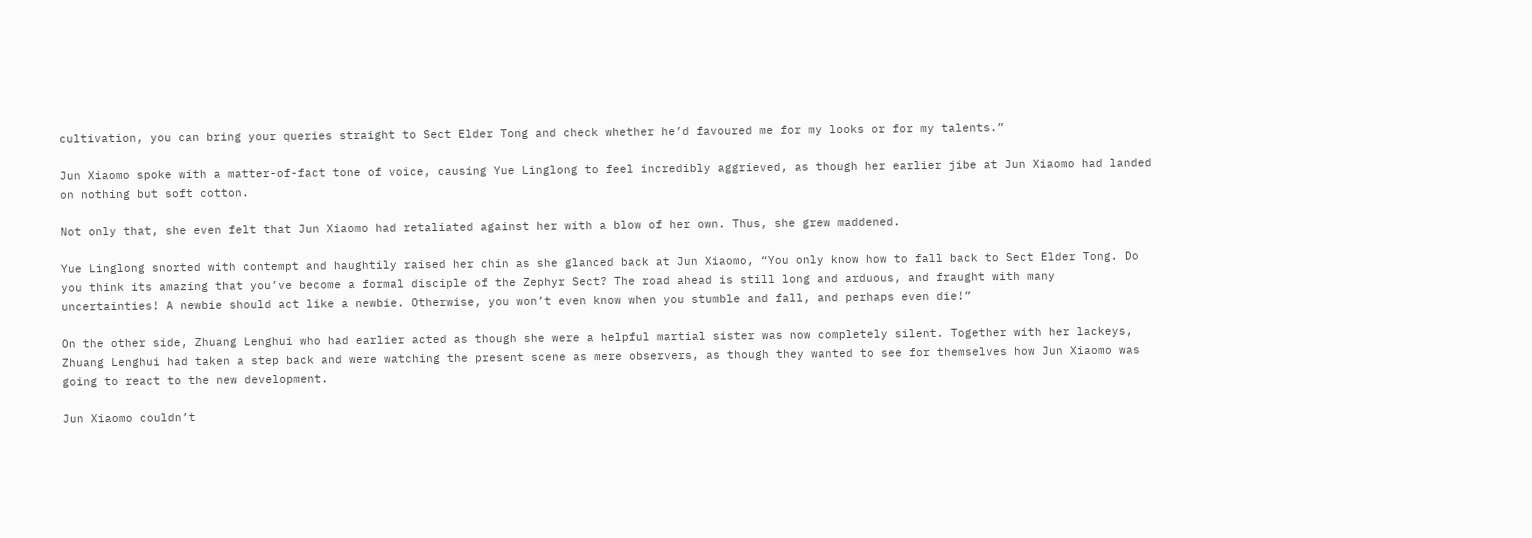cultivation, you can bring your queries straight to Sect Elder Tong and check whether he’d favoured me for my looks or for my talents.”

Jun Xiaomo spoke with a matter-of-fact tone of voice, causing Yue Linglong to feel incredibly aggrieved, as though her earlier jibe at Jun Xiaomo had landed on nothing but soft cotton.

Not only that, she even felt that Jun Xiaomo had retaliated against her with a blow of her own. Thus, she grew maddened.

Yue Linglong snorted with contempt and haughtily raised her chin as she glanced back at Jun Xiaomo, “You only know how to fall back to Sect Elder Tong. Do you think its amazing that you’ve become a formal disciple of the Zephyr Sect? The road ahead is still long and arduous, and fraught with many uncertainties! A newbie should act like a newbie. Otherwise, you won’t even know when you stumble and fall, and perhaps even die!”

On the other side, Zhuang Lenghui who had earlier acted as though she were a helpful martial sister was now completely silent. Together with her lackeys, Zhuang Lenghui had taken a step back and were watching the present scene as mere observers, as though they wanted to see for themselves how Jun Xiaomo was going to react to the new development.

Jun Xiaomo couldn’t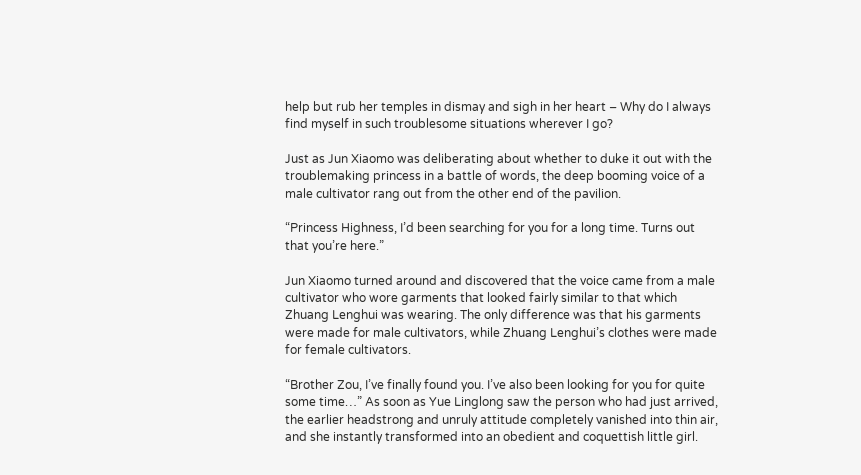help but rub her temples in dismay and sigh in her heart – Why do I always find myself in such troublesome situations wherever I go?

Just as Jun Xiaomo was deliberating about whether to duke it out with the troublemaking princess in a battle of words, the deep booming voice of a male cultivator rang out from the other end of the pavilion.

“Princess Highness, I’d been searching for you for a long time. Turns out that you’re here.”

Jun Xiaomo turned around and discovered that the voice came from a male cultivator who wore garments that looked fairly similar to that which Zhuang Lenghui was wearing. The only difference was that his garments were made for male cultivators, while Zhuang Lenghui’s clothes were made for female cultivators.

“Brother Zou, I’ve finally found you. I’ve also been looking for you for quite some time…” As soon as Yue Linglong saw the person who had just arrived, the earlier headstrong and unruly attitude completely vanished into thin air, and she instantly transformed into an obedient and coquettish little girl.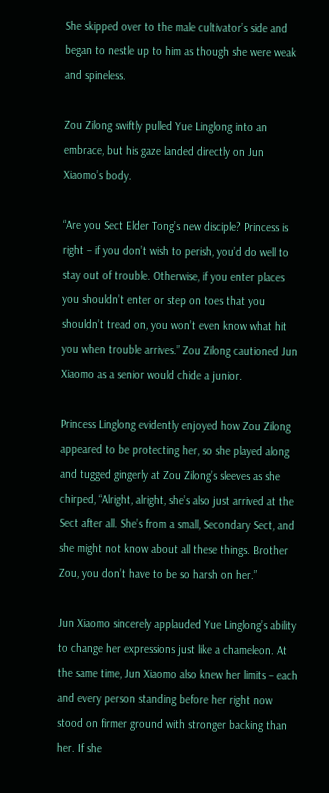She skipped over to the male cultivator’s side and began to nestle up to him as though she were weak and spineless.

Zou Zilong swiftly pulled Yue Linglong into an embrace, but his gaze landed directly on Jun Xiaomo’s body.

“Are you Sect Elder Tong’s new disciple? Princess is right – if you don’t wish to perish, you’d do well to stay out of trouble. Otherwise, if you enter places you shouldn’t enter or step on toes that you shouldn’t tread on, you won’t even know what hit you when trouble arrives.” Zou Zilong cautioned Jun Xiaomo as a senior would chide a junior.

Princess Linglong evidently enjoyed how Zou Zilong appeared to be protecting her, so she played along and tugged gingerly at Zou Zilong’s sleeves as she chirped, “Alright, alright, she’s also just arrived at the Sect after all. She’s from a small, Secondary Sect, and she might not know about all these things. Brother Zou, you don’t have to be so harsh on her.”

Jun Xiaomo sincerely applauded Yue Linglong’s ability to change her expressions just like a chameleon. At the same time, Jun Xiaomo also knew her limits – each and every person standing before her right now stood on firmer ground with stronger backing than her. If she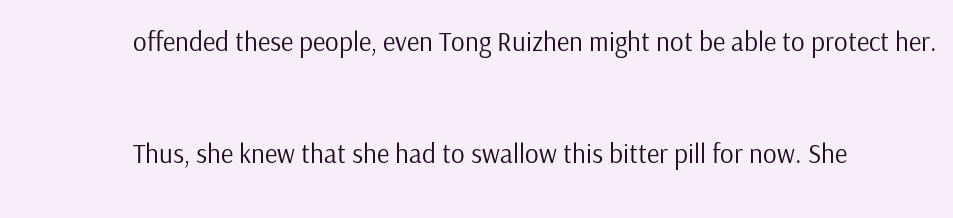offended these people, even Tong Ruizhen might not be able to protect her.

Thus, she knew that she had to swallow this bitter pill for now. She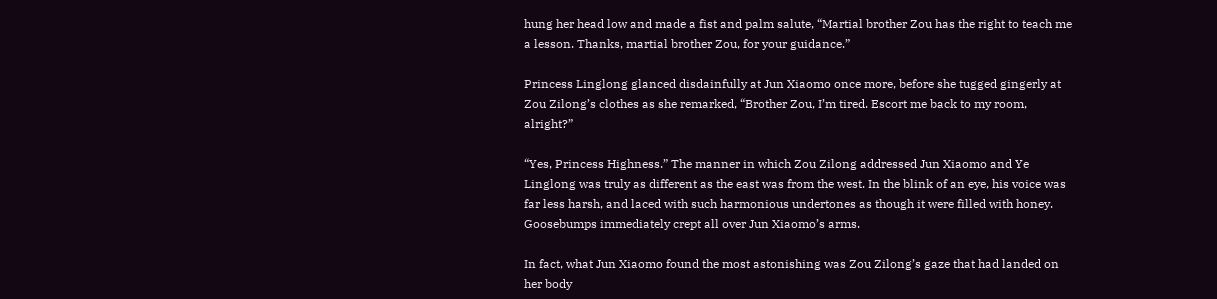hung her head low and made a fist and palm salute, “Martial brother Zou has the right to teach me a lesson. Thanks, martial brother Zou, for your guidance.”

Princess Linglong glanced disdainfully at Jun Xiaomo once more, before she tugged gingerly at Zou Zilong’s clothes as she remarked, “Brother Zou, I’m tired. Escort me back to my room, alright?”

“Yes, Princess Highness.” The manner in which Zou Zilong addressed Jun Xiaomo and Ye Linglong was truly as different as the east was from the west. In the blink of an eye, his voice was far less harsh, and laced with such harmonious undertones as though it were filled with honey. Goosebumps immediately crept all over Jun Xiaomo’s arms.

In fact, what Jun Xiaomo found the most astonishing was Zou Zilong’s gaze that had landed on her body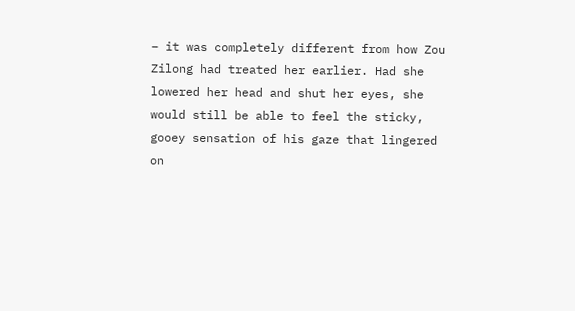– it was completely different from how Zou Zilong had treated her earlier. Had she lowered her head and shut her eyes, she would still be able to feel the sticky, gooey sensation of his gaze that lingered on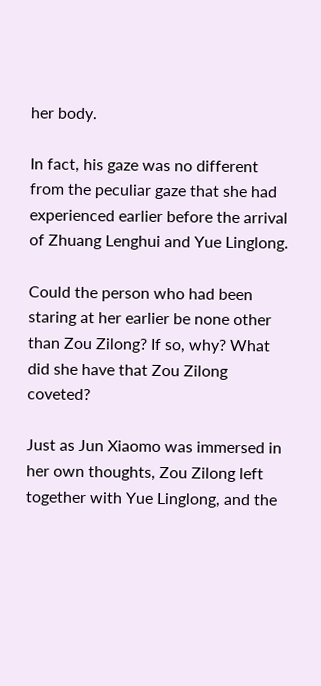her body.

In fact, his gaze was no different from the peculiar gaze that she had experienced earlier before the arrival of Zhuang Lenghui and Yue Linglong.

Could the person who had been staring at her earlier be none other than Zou Zilong? If so, why? What did she have that Zou Zilong coveted?

Just as Jun Xiaomo was immersed in her own thoughts, Zou Zilong left together with Yue Linglong, and the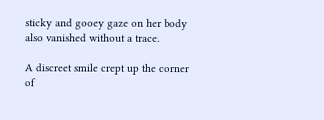sticky and gooey gaze on her body also vanished without a trace.

A discreet smile crept up the corner of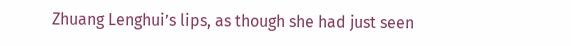Zhuang Lenghui’s lips, as though she had just seen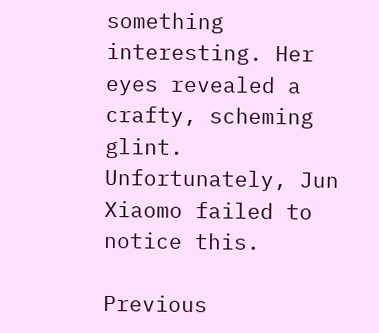something interesting. Her eyes revealed a crafty, scheming glint. Unfortunately, Jun Xiaomo failed to notice this.

Previous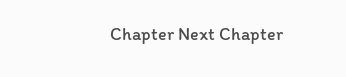Chapter Next Chapter